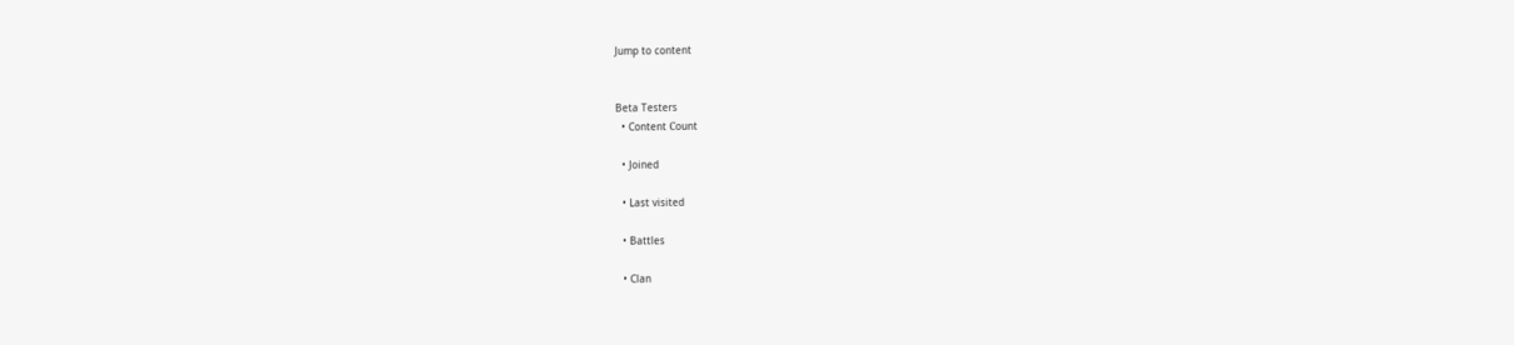Jump to content


Beta Testers
  • Content Сount

  • Joined

  • Last visited

  • Battles

  • Clan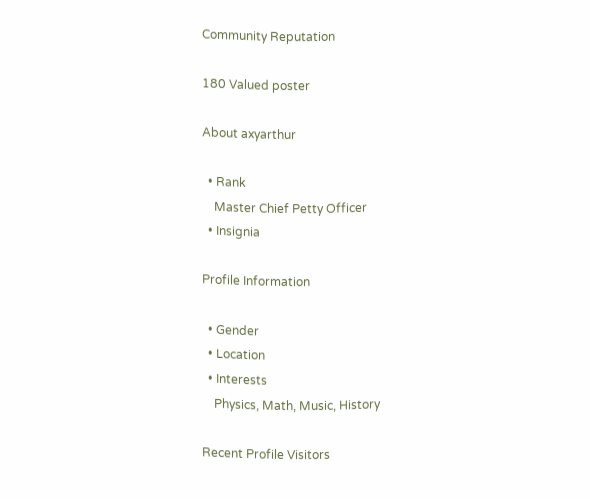Community Reputation

180 Valued poster

About axyarthur

  • Rank
    Master Chief Petty Officer
  • Insignia

Profile Information

  • Gender
  • Location
  • Interests
    Physics, Math, Music, History

Recent Profile Visitors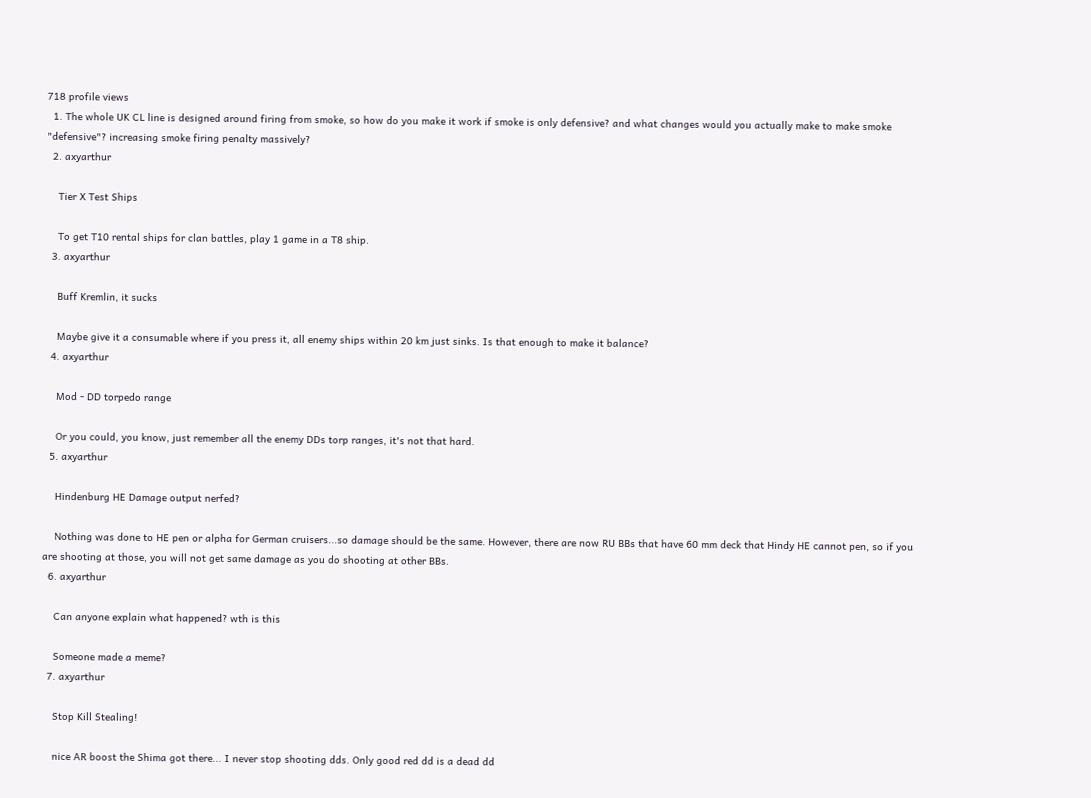718 profile views
  1. The whole UK CL line is designed around firing from smoke, so how do you make it work if smoke is only defensive? and what changes would you actually make to make smoke "defensive"? increasing smoke firing penalty massively?
  2. axyarthur

    Tier X Test Ships

    To get T10 rental ships for clan battles, play 1 game in a T8 ship.
  3. axyarthur

    Buff Kremlin, it sucks

    Maybe give it a consumable where if you press it, all enemy ships within 20 km just sinks. Is that enough to make it balance?
  4. axyarthur

    Mod - DD torpedo range

    Or you could, you know, just remember all the enemy DDs torp ranges, it's not that hard.
  5. axyarthur

    Hindenburg HE Damage output nerfed?

    Nothing was done to HE pen or alpha for German cruisers...so damage should be the same. However, there are now RU BBs that have 60 mm deck that Hindy HE cannot pen, so if you are shooting at those, you will not get same damage as you do shooting at other BBs.
  6. axyarthur

    Can anyone explain what happened? wth is this

    Someone made a meme?
  7. axyarthur

    Stop Kill Stealing!

    nice AR boost the Shima got there... I never stop shooting dds. Only good red dd is a dead dd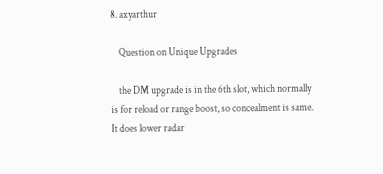8. axyarthur

    Question on Unique Upgrades

    the DM upgrade is in the 6th slot, which normally is for reload or range boost, so concealment is same. It does lower radar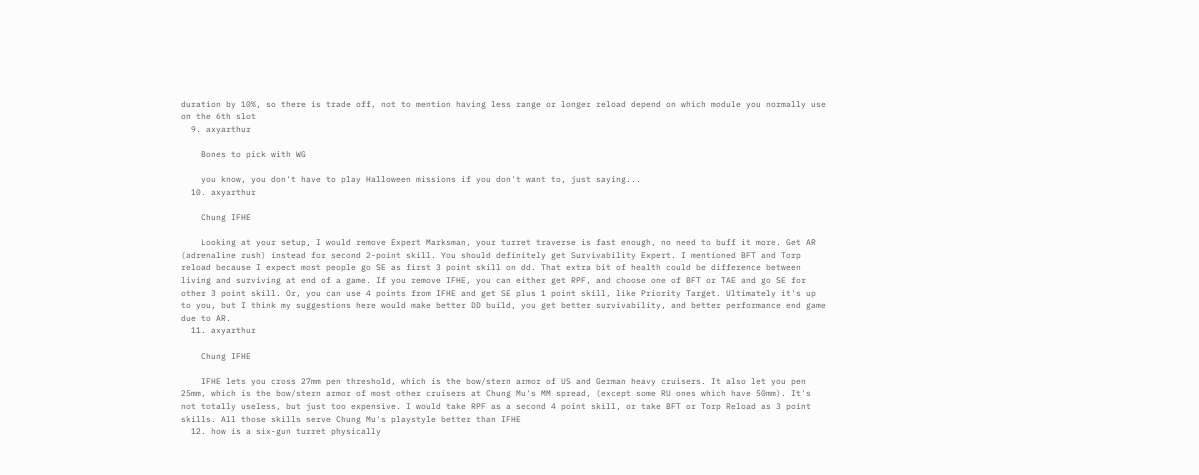duration by 10%, so there is trade off, not to mention having less range or longer reload depend on which module you normally use on the 6th slot
  9. axyarthur

    Bones to pick with WG

    you know, you don't have to play Halloween missions if you don't want to, just saying...
  10. axyarthur

    Chung IFHE

    Looking at your setup, I would remove Expert Marksman, your turret traverse is fast enough, no need to buff it more. Get AR (adrenaline rush) instead for second 2-point skill. You should definitely get Survivability Expert. I mentioned BFT and Torp reload because I expect most people go SE as first 3 point skill on dd. That extra bit of health could be difference between living and surviving at end of a game. If you remove IFHE, you can either get RPF, and choose one of BFT or TAE and go SE for other 3 point skill. Or, you can use 4 points from IFHE and get SE plus 1 point skill, like Priority Target. Ultimately it's up to you, but I think my suggestions here would make better DD build, you get better survivability, and better performance end game due to AR.
  11. axyarthur

    Chung IFHE

    IFHE lets you cross 27mm pen threshold, which is the bow/stern armor of US and German heavy cruisers. It also let you pen 25mm, which is the bow/stern armor of most other cruisers at Chung Mu's MM spread, (except some RU ones which have 50mm). It's not totally useless, but just too expensive. I would take RPF as a second 4 point skill, or take BFT or Torp Reload as 3 point skills. All those skills serve Chung Mu's playstyle better than IFHE
  12. how is a six-gun turret physically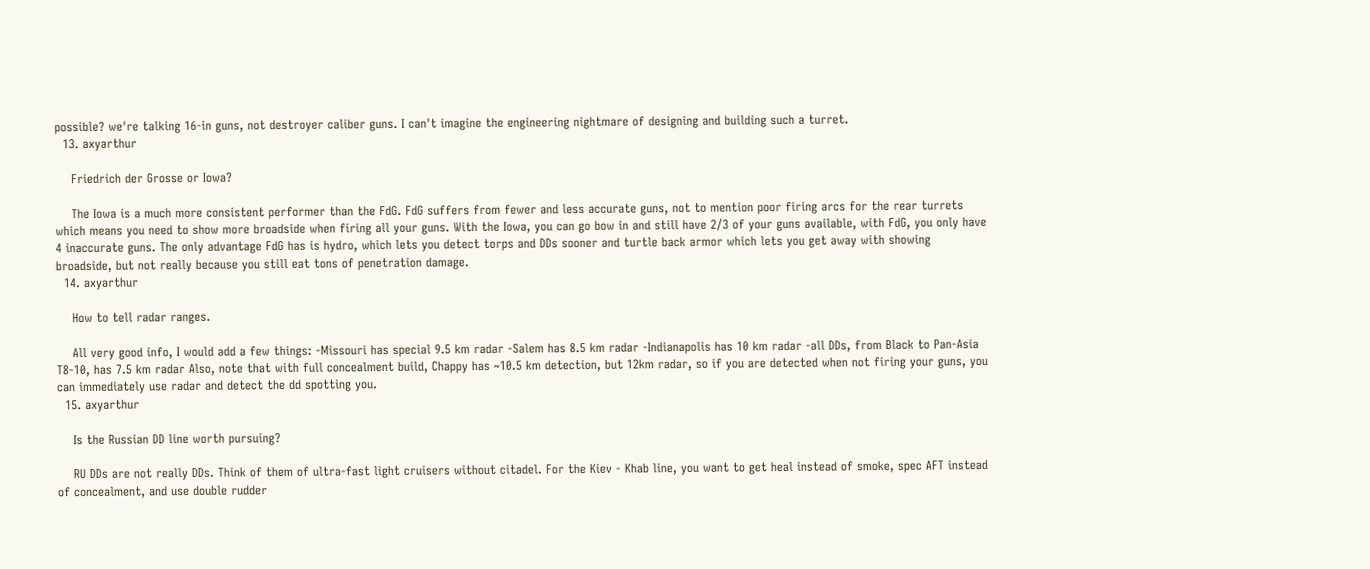possible? we're talking 16-in guns, not destroyer caliber guns. I can't imagine the engineering nightmare of designing and building such a turret.
  13. axyarthur

    Friedrich der Grosse or Iowa?

    The Iowa is a much more consistent performer than the FdG. FdG suffers from fewer and less accurate guns, not to mention poor firing arcs for the rear turrets which means you need to show more broadside when firing all your guns. With the Iowa, you can go bow in and still have 2/3 of your guns available, with FdG, you only have 4 inaccurate guns. The only advantage FdG has is hydro, which lets you detect torps and DDs sooner and turtle back armor which lets you get away with showing broadside, but not really because you still eat tons of penetration damage.
  14. axyarthur

    How to tell radar ranges.

    All very good info, I would add a few things: -Missouri has special 9.5 km radar -Salem has 8.5 km radar -Indianapolis has 10 km radar -all DDs, from Black to Pan-Asia T8-10, has 7.5 km radar Also, note that with full concealment build, Chappy has ~10.5 km detection, but 12km radar, so if you are detected when not firing your guns, you can immediately use radar and detect the dd spotting you.
  15. axyarthur

    Is the Russian DD line worth pursuing?

    RU DDs are not really DDs. Think of them of ultra-fast light cruisers without citadel. For the Kiev - Khab line, you want to get heal instead of smoke, spec AFT instead of concealment, and use double rudder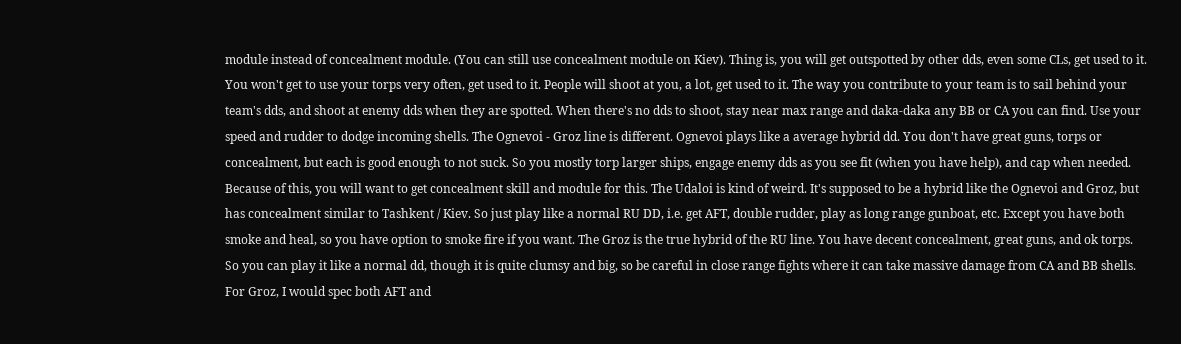module instead of concealment module. (You can still use concealment module on Kiev). Thing is, you will get outspotted by other dds, even some CLs, get used to it. You won't get to use your torps very often, get used to it. People will shoot at you, a lot, get used to it. The way you contribute to your team is to sail behind your team's dds, and shoot at enemy dds when they are spotted. When there's no dds to shoot, stay near max range and daka-daka any BB or CA you can find. Use your speed and rudder to dodge incoming shells. The Ognevoi - Groz line is different. Ognevoi plays like a average hybrid dd. You don't have great guns, torps or concealment, but each is good enough to not suck. So you mostly torp larger ships, engage enemy dds as you see fit (when you have help), and cap when needed. Because of this, you will want to get concealment skill and module for this. The Udaloi is kind of weird. It's supposed to be a hybrid like the Ognevoi and Groz, but has concealment similar to Tashkent / Kiev. So just play like a normal RU DD, i.e. get AFT, double rudder, play as long range gunboat, etc. Except you have both smoke and heal, so you have option to smoke fire if you want. The Groz is the true hybrid of the RU line. You have decent concealment, great guns, and ok torps. So you can play it like a normal dd, though it is quite clumsy and big, so be careful in close range fights where it can take massive damage from CA and BB shells. For Groz, I would spec both AFT and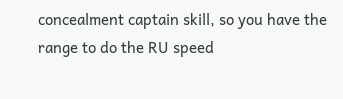concealment captain skill, so you have the range to do the RU speed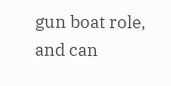gun boat role, and can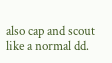also cap and scout like a normal dd.